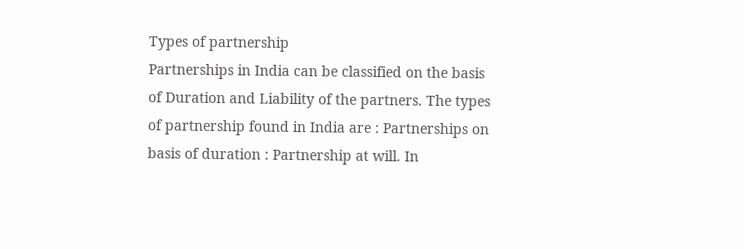Types of partnership
Partnerships in India can be classified on the basis of Duration and Liability of the partners. The types of partnership found in India are : Partnerships on basis of duration : Partnership at will. In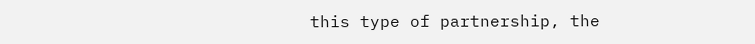this type of partnership, the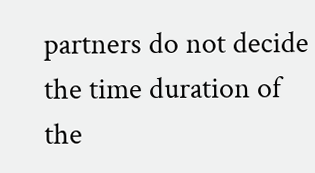partners do not decide the time duration of the